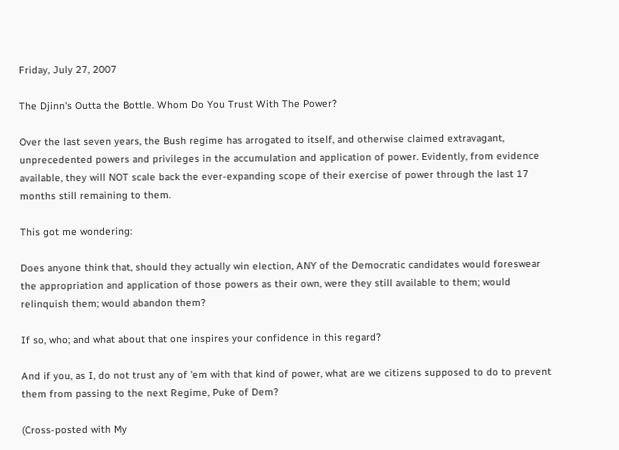Friday, July 27, 2007

The Djinn's Outta the Bottle. Whom Do You Trust With The Power?

Over the last seven years, the Bush regime has arrogated to itself, and otherwise claimed extravagant, unprecedented powers and privileges in the accumulation and application of power. Evidently, from evidence available, they will NOT scale back the ever-expanding scope of their exercise of power through the last 17 months still remaining to them.

This got me wondering:

Does anyone think that, should they actually win election, ANY of the Democratic candidates would foreswear the appropriation and application of those powers as their own, were they still available to them; would relinquish them; would abandon them?

If so, who; and what about that one inspires your confidence in this regard?

And if you, as I, do not trust any of 'em with that kind of power, what are we citizens supposed to do to prevent them from passing to the next Regime, Puke of Dem?

(Cross-posted with My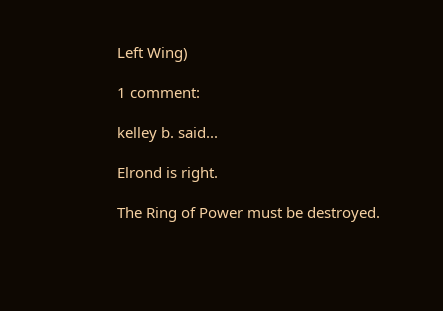Left Wing)

1 comment:

kelley b. said...

Elrond is right.

The Ring of Power must be destroyed.